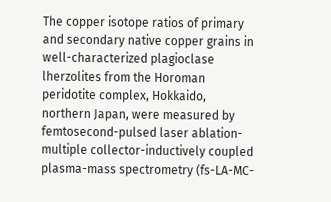The copper isotope ratios of primary and secondary native copper grains in well-characterized plagioclase lherzolites from the Horoman peridotite complex, Hokkaido, northern Japan, were measured by femtosecond-pulsed laser ablation-multiple collector-inductively coupled plasma-mass spectrometry (fs-LA-MC-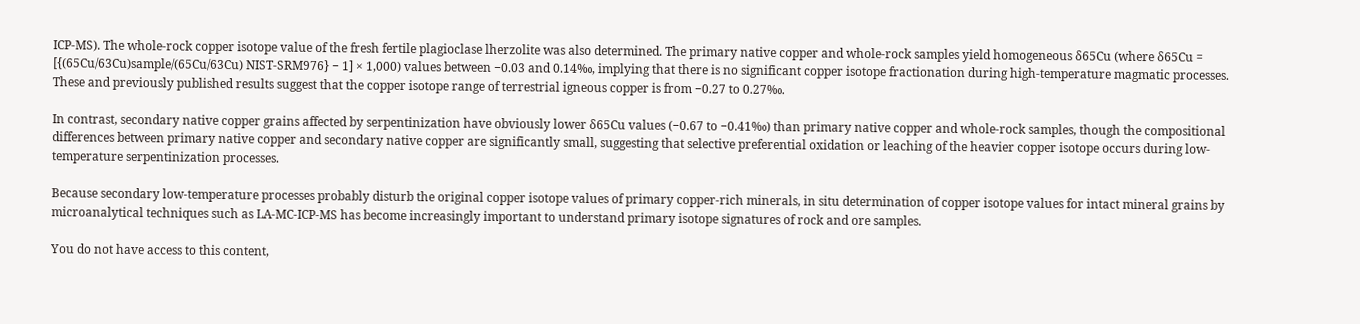ICP-MS). The whole-rock copper isotope value of the fresh fertile plagioclase lherzolite was also determined. The primary native copper and whole-rock samples yield homogeneous δ65Cu (where δ65Cu = [{(65Cu/63Cu)sample/(65Cu/63Cu) NIST-SRM976} − 1] × 1,000) values between −0.03 and 0.14‰, implying that there is no significant copper isotope fractionation during high-temperature magmatic processes. These and previously published results suggest that the copper isotope range of terrestrial igneous copper is from −0.27 to 0.27‰.

In contrast, secondary native copper grains affected by serpentinization have obviously lower δ65Cu values (−0.67 to −0.41‰) than primary native copper and whole-rock samples, though the compositional differences between primary native copper and secondary native copper are significantly small, suggesting that selective preferential oxidation or leaching of the heavier copper isotope occurs during low-temperature serpentinization processes.

Because secondary low-temperature processes probably disturb the original copper isotope values of primary copper-rich minerals, in situ determination of copper isotope values for intact mineral grains by microanalytical techniques such as LA-MC-ICP-MS has become increasingly important to understand primary isotope signatures of rock and ore samples.

You do not have access to this content,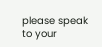please speak to your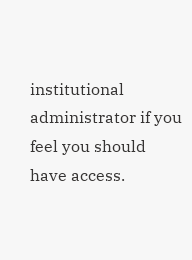institutional administrator if you feel you should have access.